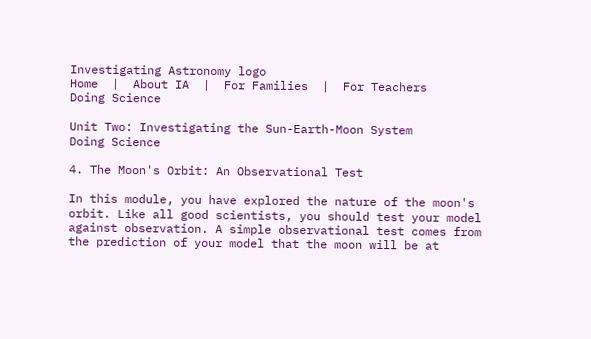Investigating Astronomy logo
Home  |  About IA  |  For Families  |  For Teachers
Doing Science

Unit Two: Investigating the Sun-Earth-Moon System
Doing Science

4. The Moon's Orbit: An Observational Test

In this module, you have explored the nature of the moon's orbit. Like all good scientists, you should test your model against observation. A simple observational test comes from the prediction of your model that the moon will be at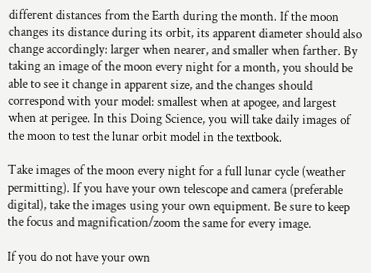different distances from the Earth during the month. If the moon changes its distance during its orbit, its apparent diameter should also change accordingly: larger when nearer, and smaller when farther. By taking an image of the moon every night for a month, you should be able to see it change in apparent size, and the changes should correspond with your model: smallest when at apogee, and largest when at perigee. In this Doing Science, you will take daily images of the moon to test the lunar orbit model in the textbook.

Take images of the moon every night for a full lunar cycle (weather permitting). If you have your own telescope and camera (preferable digital), take the images using your own equipment. Be sure to keep the focus and magnification/zoom the same for every image.

If you do not have your own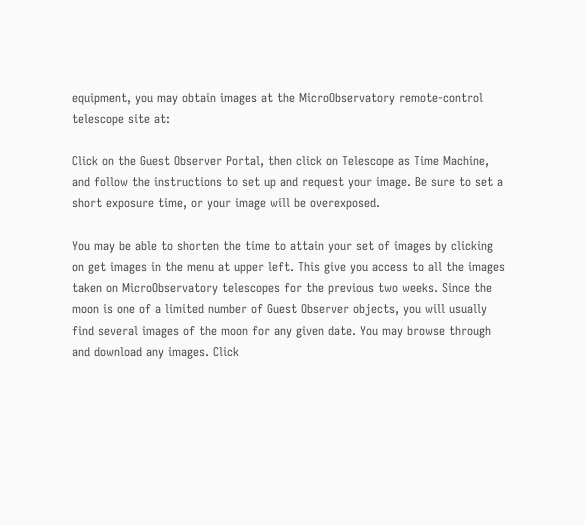equipment, you may obtain images at the MicroObservatory remote-control telescope site at:

Click on the Guest Observer Portal, then click on Telescope as Time Machine, and follow the instructions to set up and request your image. Be sure to set a short exposure time, or your image will be overexposed.

You may be able to shorten the time to attain your set of images by clicking on get images in the menu at upper left. This give you access to all the images taken on MicroObservatory telescopes for the previous two weeks. Since the moon is one of a limited number of Guest Observer objects, you will usually find several images of the moon for any given date. You may browse through and download any images. Click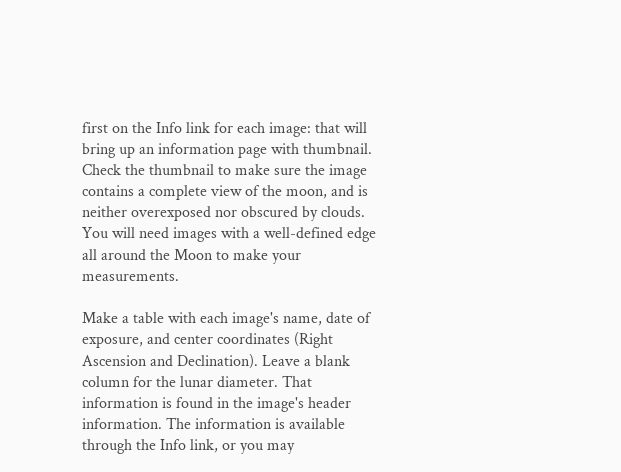first on the Info link for each image: that will bring up an information page with thumbnail. Check the thumbnail to make sure the image contains a complete view of the moon, and is neither overexposed nor obscured by clouds. You will need images with a well-defined edge all around the Moon to make your measurements.

Make a table with each image's name, date of exposure, and center coordinates (Right Ascension and Declination). Leave a blank column for the lunar diameter. That information is found in the image's header information. The information is available through the Info link, or you may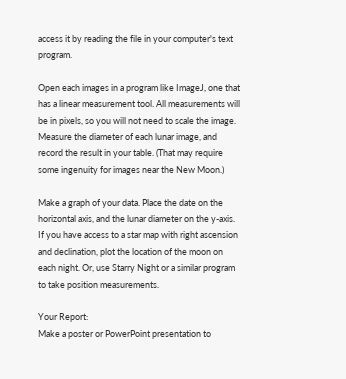access it by reading the file in your computer's text program.

Open each images in a program like ImageJ, one that has a linear measurement tool. All measurements will be in pixels, so you will not need to scale the image. Measure the diameter of each lunar image, and record the result in your table. (That may require some ingenuity for images near the New Moon.)

Make a graph of your data. Place the date on the horizontal axis, and the lunar diameter on the y-axis. If you have access to a star map with right ascension and declination, plot the location of the moon on each night. Or, use Starry Night or a similar program to take position measurements.

Your Report:
Make a poster or PowerPoint presentation to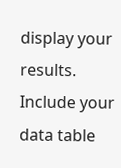display your results. Include your data table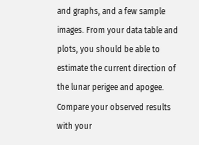and graphs, and a few sample images. From your data table and plots, you should be able to estimate the current direction of the lunar perigee and apogee. Compare your observed results with your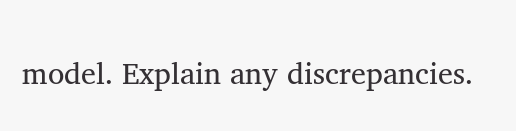model. Explain any discrepancies.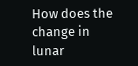How does the change in lunar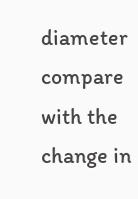diameter compare with the change in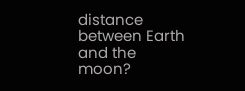distance between Earth and the moon?